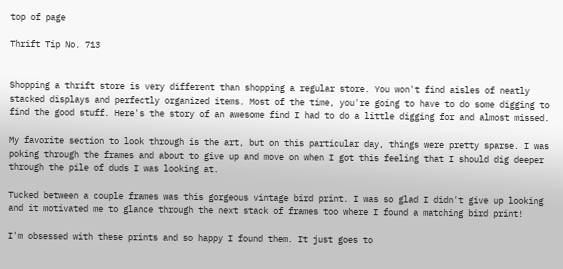top of page

Thrift Tip No. 713


Shopping a thrift store is very different than shopping a regular store. You won't find aisles of neatly stacked displays and perfectly organized items. Most of the time, you're going to have to do some digging to find the good stuff. Here's the story of an awesome find I had to do a little digging for and almost missed.

My favorite section to look through is the art, but on this particular day, things were pretty sparse. I was poking through the frames and about to give up and move on when I got this feeling that I should dig deeper through the pile of duds I was looking at.

Tucked between a couple frames was this gorgeous vintage bird print. I was so glad I didn't give up looking and it motivated me to glance through the next stack of frames too where I found a matching bird print!

I'm obsessed with these prints and so happy I found them. It just goes to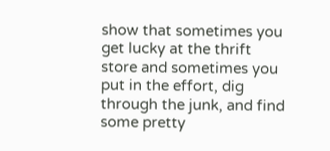show that sometimes you get lucky at the thrift store and sometimes you put in the effort, dig through the junk, and find some pretty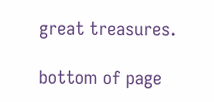great treasures.

bottom of page